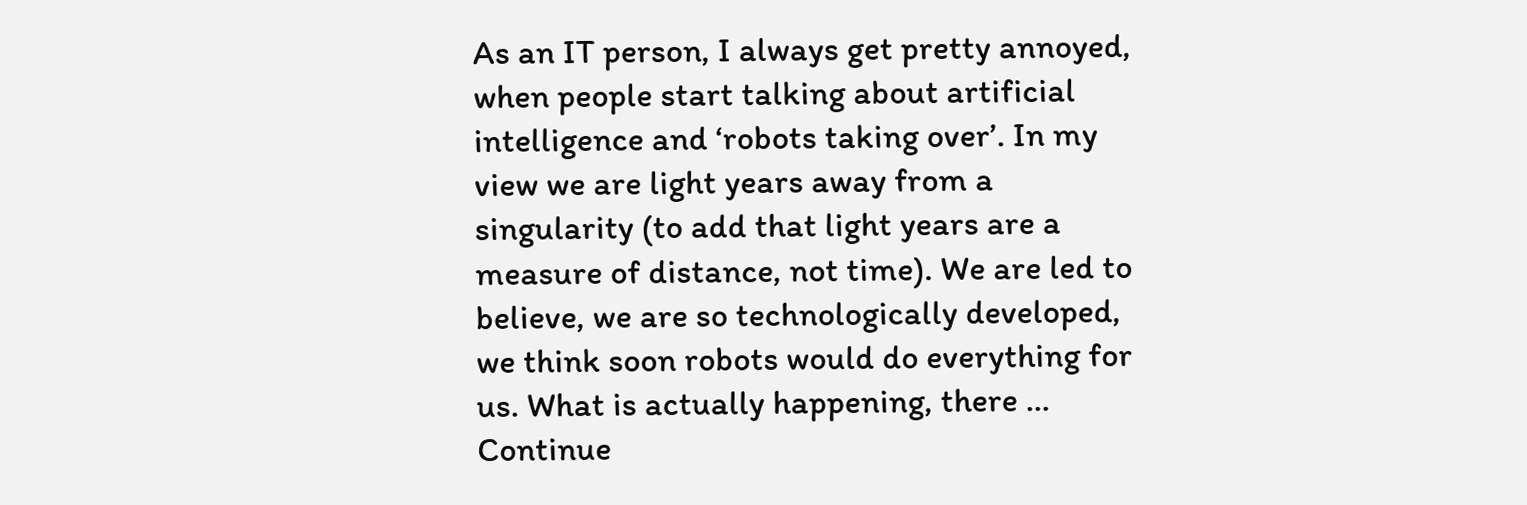As an IT person, I always get pretty annoyed, when people start talking about artificial intelligence and ‘robots taking over’. In my view we are light years away from a singularity (to add that light years are a measure of distance, not time). We are led to believe, we are so technologically developed, we think soon robots would do everything for us. What is actually happening, there … Continue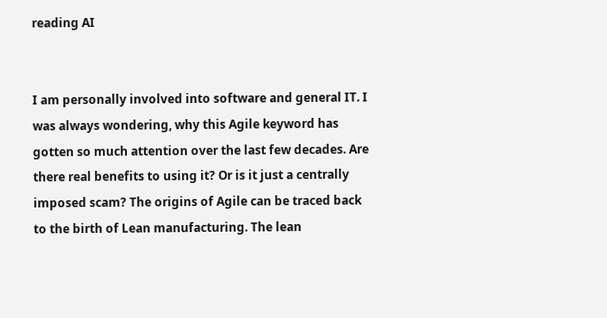reading AI


I am personally involved into software and general IT. I was always wondering, why this Agile keyword has gotten so much attention over the last few decades. Are there real benefits to using it? Or is it just a centrally imposed scam? The origins of Agile can be traced back to the birth of Lean manufacturing. The lean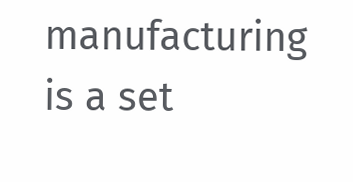manufacturing is a set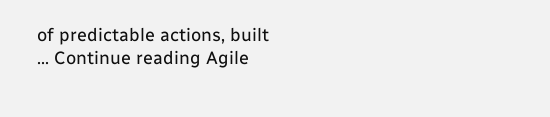of predictable actions, built … Continue reading Agile